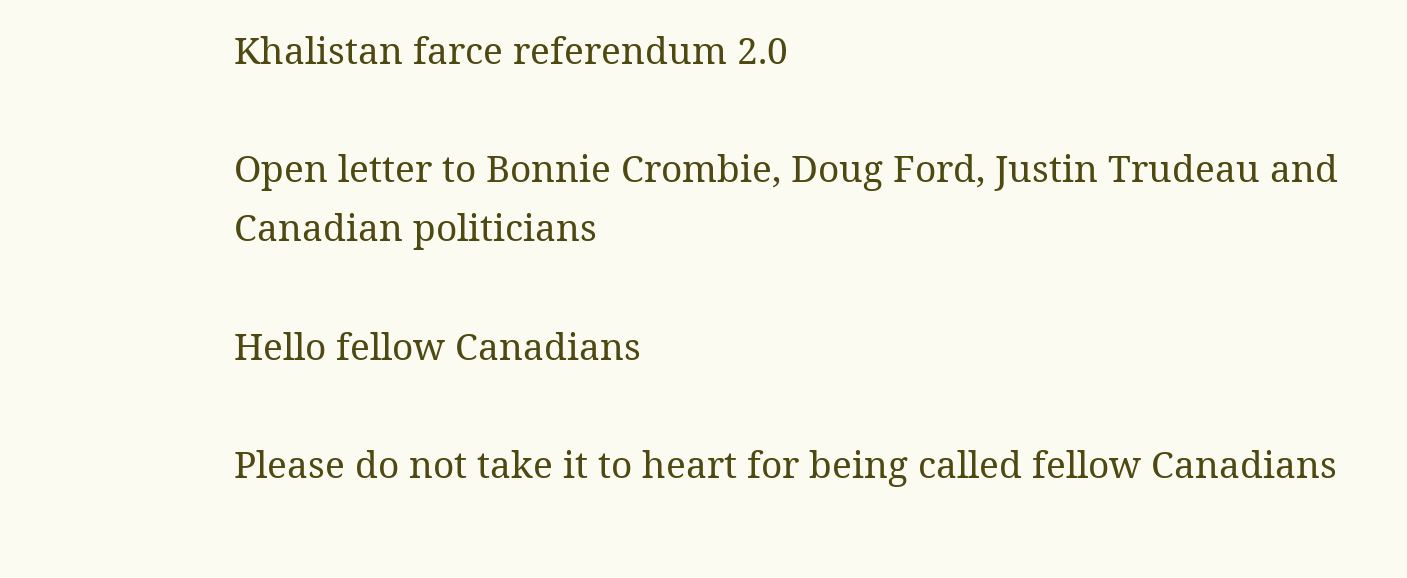Khalistan farce referendum 2.0

Open letter to Bonnie Crombie, Doug Ford, Justin Trudeau and Canadian politicians

Hello fellow Canadians

Please do not take it to heart for being called fellow Canadians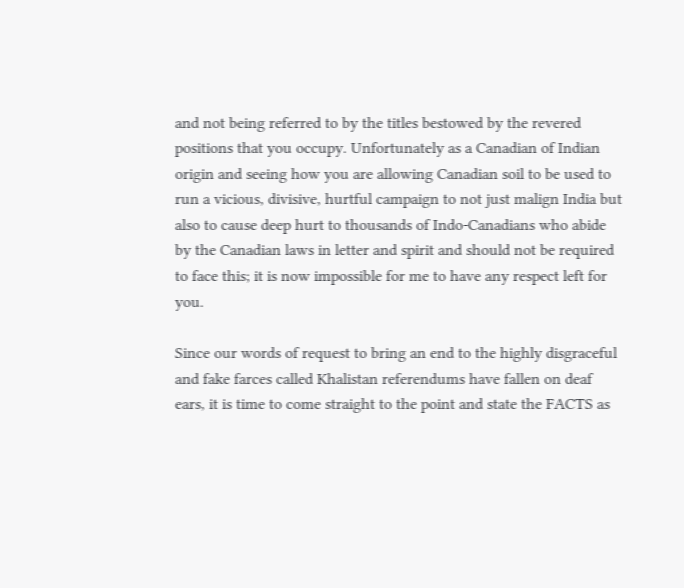and not being referred to by the titles bestowed by the revered positions that you occupy. Unfortunately as a Canadian of Indian origin and seeing how you are allowing Canadian soil to be used to run a vicious, divisive, hurtful campaign to not just malign India but also to cause deep hurt to thousands of Indo-Canadians who abide by the Canadian laws in letter and spirit and should not be required to face this; it is now impossible for me to have any respect left for you.

Since our words of request to bring an end to the highly disgraceful and fake farces called Khalistan referendums have fallen on deaf ears, it is time to come straight to the point and state the FACTS as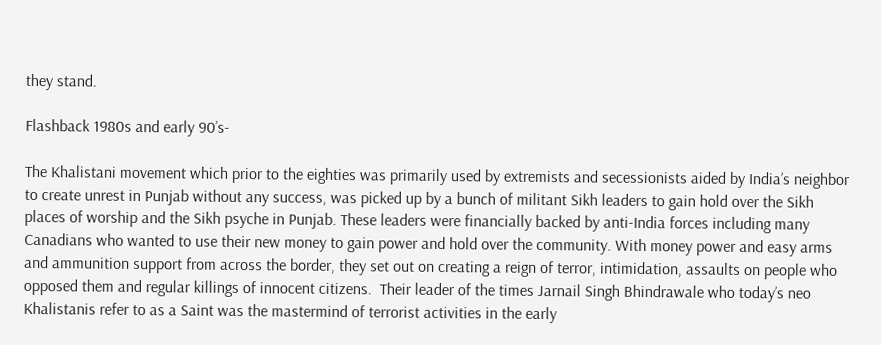they stand.

Flashback 1980s and early 90’s-

The Khalistani movement which prior to the eighties was primarily used by extremists and secessionists aided by India’s neighbor to create unrest in Punjab without any success, was picked up by a bunch of militant Sikh leaders to gain hold over the Sikh places of worship and the Sikh psyche in Punjab. These leaders were financially backed by anti-India forces including many Canadians who wanted to use their new money to gain power and hold over the community. With money power and easy arms and ammunition support from across the border, they set out on creating a reign of terror, intimidation, assaults on people who opposed them and regular killings of innocent citizens.  Their leader of the times Jarnail Singh Bhindrawale who today’s neo Khalistanis refer to as a Saint was the mastermind of terrorist activities in the early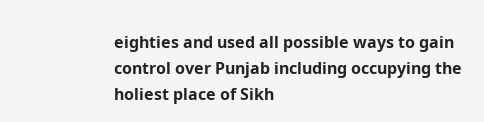eighties and used all possible ways to gain control over Punjab including occupying the holiest place of Sikh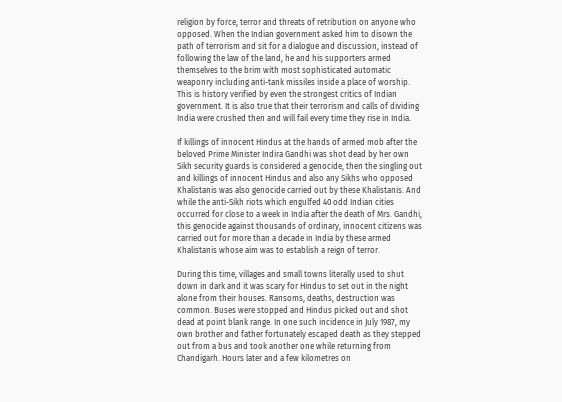religion by force, terror and threats of retribution on anyone who opposed. When the Indian government asked him to disown the path of terrorism and sit for a dialogue and discussion, instead of following the law of the land, he and his supporters armed themselves to the brim with most sophisticated automatic weaponry including anti-tank missiles inside a place of worship. This is history verified by even the strongest critics of Indian government. It is also true that their terrorism and calls of dividing India were crushed then and will fail every time they rise in India.

If killings of innocent Hindus at the hands of armed mob after the beloved Prime Minister Indira Gandhi was shot dead by her own Sikh security guards is considered a genocide, then the singling out and killings of innocent Hindus and also any Sikhs who opposed Khalistanis was also genocide carried out by these Khalistanis. And while the anti-Sikh riots which engulfed 40 odd Indian cities occurred for close to a week in India after the death of Mrs. Gandhi, this genocide against thousands of ordinary, innocent citizens was carried out for more than a decade in India by these armed Khalistanis whose aim was to establish a reign of terror.

During this time, villages and small towns literally used to shut down in dark and it was scary for Hindus to set out in the night alone from their houses. Ransoms, deaths, destruction was common. Buses were stopped and Hindus picked out and shot dead at point blank range. In one such incidence in July 1987, my own brother and father fortunately escaped death as they stepped out from a bus and took another one while returning from Chandigarh. Hours later and a few kilometres on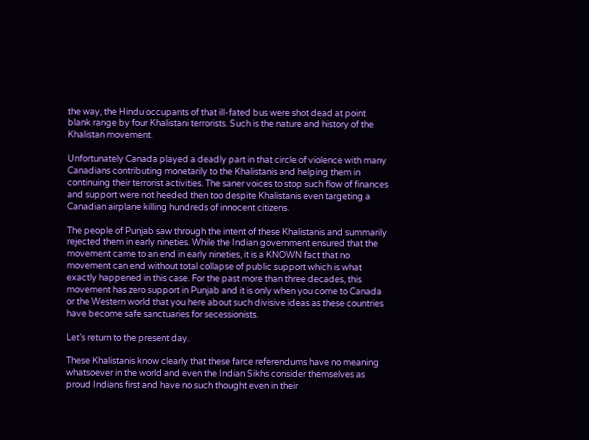the way, the Hindu occupants of that ill-fated bus were shot dead at point blank range by four Khalistani terrorists. Such is the nature and history of the Khalistan movement.

Unfortunately Canada played a deadly part in that circle of violence with many Canadians contributing monetarily to the Khalistanis and helping them in continuing their terrorist activities. The saner voices to stop such flow of finances and support were not heeded then too despite Khalistanis even targeting a Canadian airplane killing hundreds of innocent citizens.

The people of Punjab saw through the intent of these Khalistanis and summarily rejected them in early nineties. While the Indian government ensured that the movement came to an end in early nineties, it is a KNOWN fact that no movement can end without total collapse of public support which is what exactly happened in this case. For the past more than three decades, this movement has zero support in Punjab and it is only when you come to Canada or the Western world that you here about such divisive ideas as these countries have become safe sanctuaries for secessionists.

Let’s return to the present day.

These Khalistanis know clearly that these farce referendums have no meaning whatsoever in the world and even the Indian Sikhs consider themselves as proud Indians first and have no such thought even in their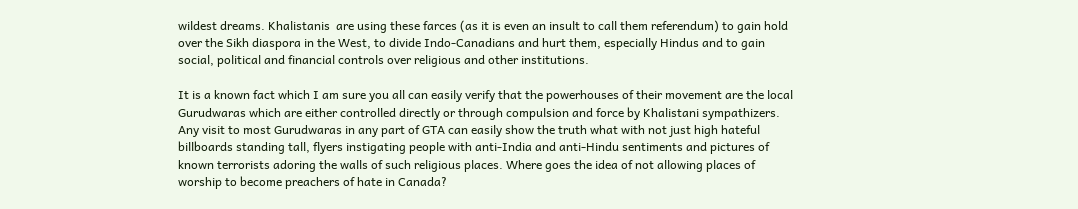wildest dreams. Khalistanis  are using these farces (as it is even an insult to call them referendum) to gain hold over the Sikh diaspora in the West, to divide Indo-Canadians and hurt them, especially Hindus and to gain social, political and financial controls over religious and other institutions.

It is a known fact which I am sure you all can easily verify that the powerhouses of their movement are the local Gurudwaras which are either controlled directly or through compulsion and force by Khalistani sympathizers. Any visit to most Gurudwaras in any part of GTA can easily show the truth what with not just high hateful billboards standing tall, flyers instigating people with anti-India and anti-Hindu sentiments and pictures of known terrorists adoring the walls of such religious places. Where goes the idea of not allowing places of worship to become preachers of hate in Canada?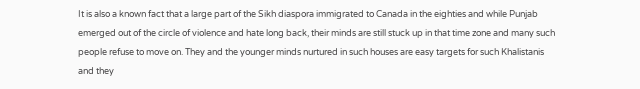It is also a known fact that a large part of the Sikh diaspora immigrated to Canada in the eighties and while Punjab emerged out of the circle of violence and hate long back, their minds are still stuck up in that time zone and many such people refuse to move on. They and the younger minds nurtured in such houses are easy targets for such Khalistanis and they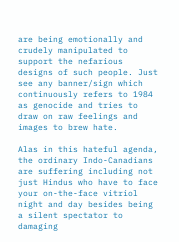are being emotionally and crudely manipulated to support the nefarious designs of such people. Just see any banner/sign which continuously refers to 1984 as genocide and tries to draw on raw feelings and images to brew hate.

Alas in this hateful agenda, the ordinary Indo-Canadians are suffering including not just Hindus who have to face your on-the-face vitriol night and day besides being a silent spectator to damaging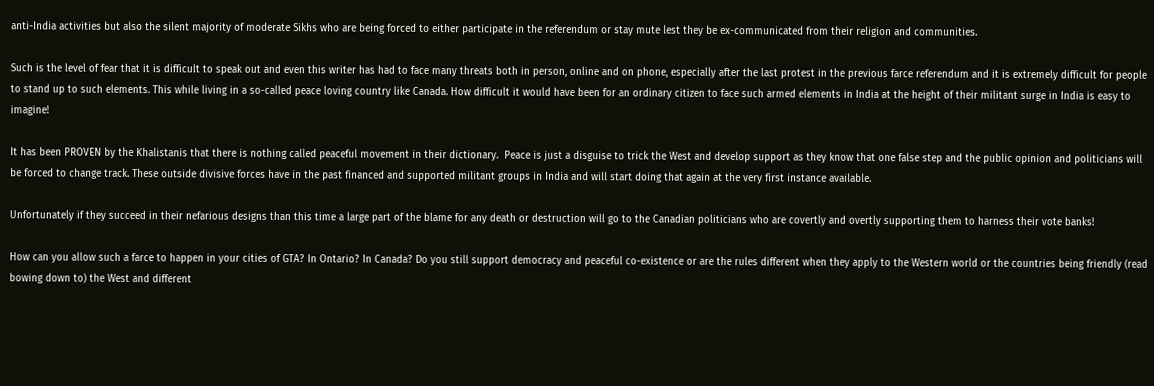anti-India activities but also the silent majority of moderate Sikhs who are being forced to either participate in the referendum or stay mute lest they be ex-communicated from their religion and communities.

Such is the level of fear that it is difficult to speak out and even this writer has had to face many threats both in person, online and on phone, especially after the last protest in the previous farce referendum and it is extremely difficult for people to stand up to such elements. This while living in a so-called peace loving country like Canada. How difficult it would have been for an ordinary citizen to face such armed elements in India at the height of their militant surge in India is easy to imagine!

It has been PROVEN by the Khalistanis that there is nothing called peaceful movement in their dictionary.  Peace is just a disguise to trick the West and develop support as they know that one false step and the public opinion and politicians will be forced to change track. These outside divisive forces have in the past financed and supported militant groups in India and will start doing that again at the very first instance available.

Unfortunately if they succeed in their nefarious designs than this time a large part of the blame for any death or destruction will go to the Canadian politicians who are covertly and overtly supporting them to harness their vote banks!

How can you allow such a farce to happen in your cities of GTA? In Ontario? In Canada? Do you still support democracy and peaceful co-existence or are the rules different when they apply to the Western world or the countries being friendly (read bowing down to) the West and different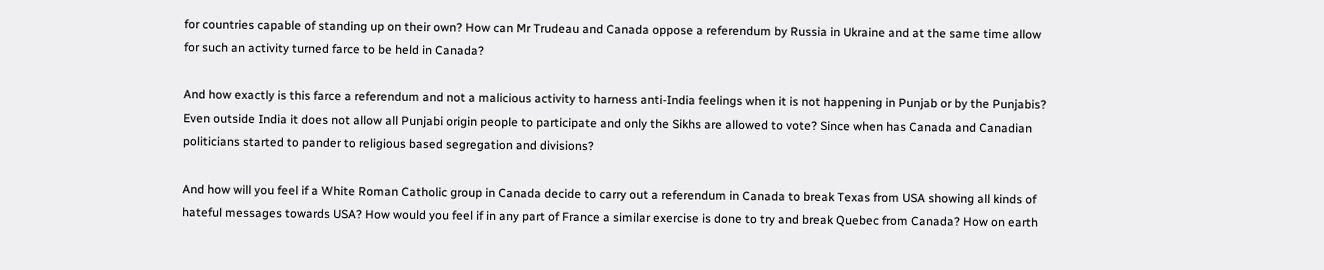for countries capable of standing up on their own? How can Mr Trudeau and Canada oppose a referendum by Russia in Ukraine and at the same time allow for such an activity turned farce to be held in Canada?

And how exactly is this farce a referendum and not a malicious activity to harness anti-India feelings when it is not happening in Punjab or by the Punjabis? Even outside India it does not allow all Punjabi origin people to participate and only the Sikhs are allowed to vote? Since when has Canada and Canadian politicians started to pander to religious based segregation and divisions?

And how will you feel if a White Roman Catholic group in Canada decide to carry out a referendum in Canada to break Texas from USA showing all kinds of hateful messages towards USA? How would you feel if in any part of France a similar exercise is done to try and break Quebec from Canada? How on earth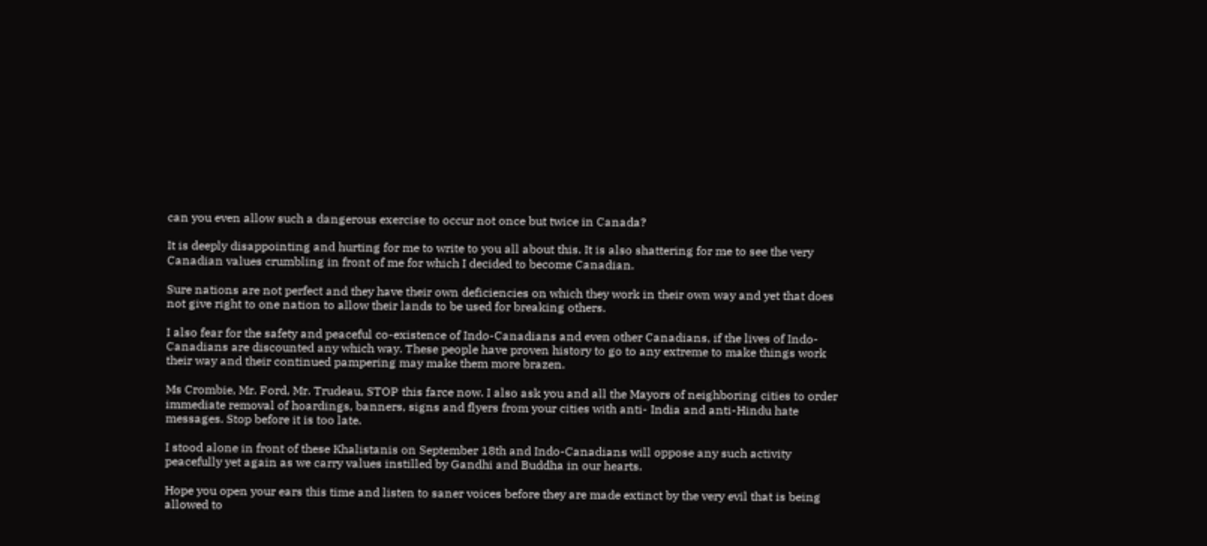can you even allow such a dangerous exercise to occur not once but twice in Canada?

It is deeply disappointing and hurting for me to write to you all about this. It is also shattering for me to see the very Canadian values crumbling in front of me for which I decided to become Canadian.

Sure nations are not perfect and they have their own deficiencies on which they work in their own way and yet that does not give right to one nation to allow their lands to be used for breaking others.

I also fear for the safety and peaceful co-existence of Indo-Canadians and even other Canadians, if the lives of Indo-Canadians are discounted any which way. These people have proven history to go to any extreme to make things work their way and their continued pampering may make them more brazen.

Ms Crombie, Mr. Ford, Mr. Trudeau, STOP this farce now. I also ask you and all the Mayors of neighboring cities to order immediate removal of hoardings, banners, signs and flyers from your cities with anti- India and anti-Hindu hate messages. Stop before it is too late.

I stood alone in front of these Khalistanis on September 18th and Indo-Canadians will oppose any such activity peacefully yet again as we carry values instilled by Gandhi and Buddha in our hearts.

Hope you open your ears this time and listen to saner voices before they are made extinct by the very evil that is being allowed to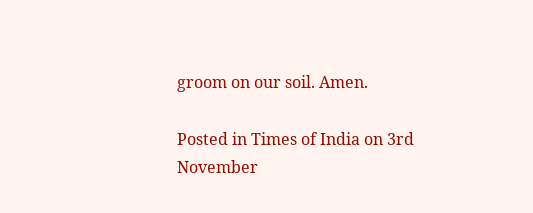groom on our soil. Amen.

Posted in Times of India on 3rd November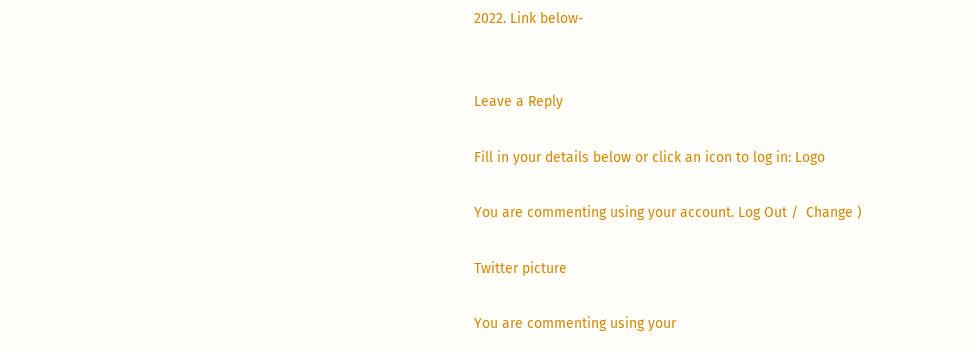2022. Link below-


Leave a Reply

Fill in your details below or click an icon to log in: Logo

You are commenting using your account. Log Out /  Change )

Twitter picture

You are commenting using your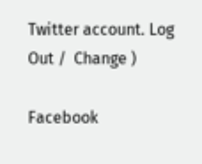Twitter account. Log Out /  Change )

Facebook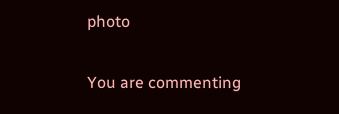photo

You are commenting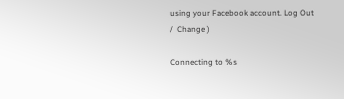using your Facebook account. Log Out /  Change )

Connecting to %s